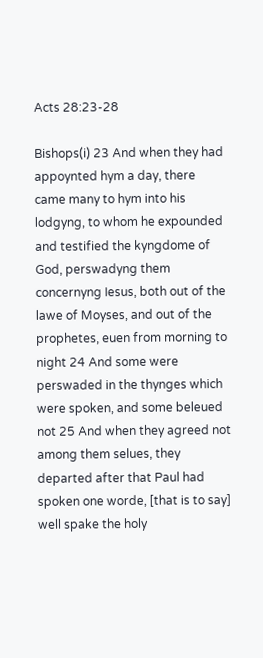Acts 28:23-28

Bishops(i) 23 And when they had appoynted hym a day, there came many to hym into his lodgyng, to whom he expounded and testified the kyngdome of God, perswadyng them concernyng Iesus, both out of the lawe of Moyses, and out of the prophetes, euen from morning to night 24 And some were perswaded in the thynges which were spoken, and some beleued not 25 And when they agreed not among them selues, they departed after that Paul had spoken one worde, [that is to say] well spake the holy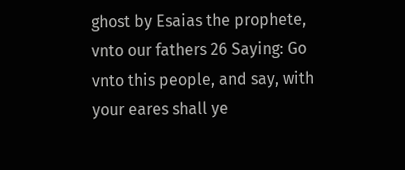ghost by Esaias the prophete, vnto our fathers 26 Saying: Go vnto this people, and say, with your eares shall ye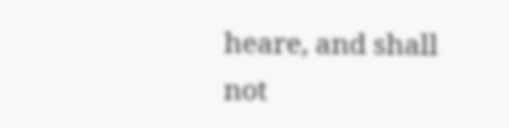heare, and shall not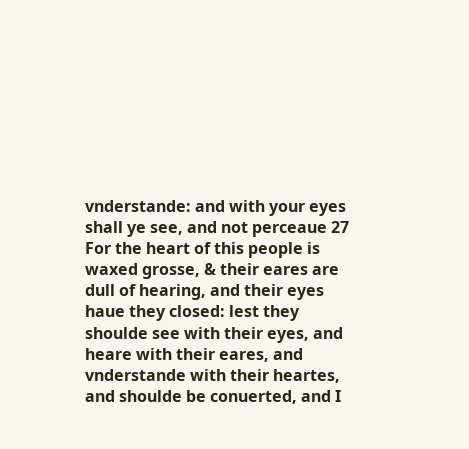vnderstande: and with your eyes shall ye see, and not perceaue 27 For the heart of this people is waxed grosse, & their eares are dull of hearing, and their eyes haue they closed: lest they shoulde see with their eyes, and heare with their eares, and vnderstande with their heartes, and shoulde be conuerted, and I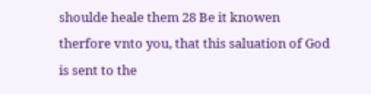shoulde heale them 28 Be it knowen therfore vnto you, that this saluation of God is sent to the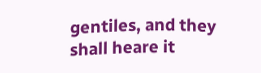gentiles, and they shall heare it